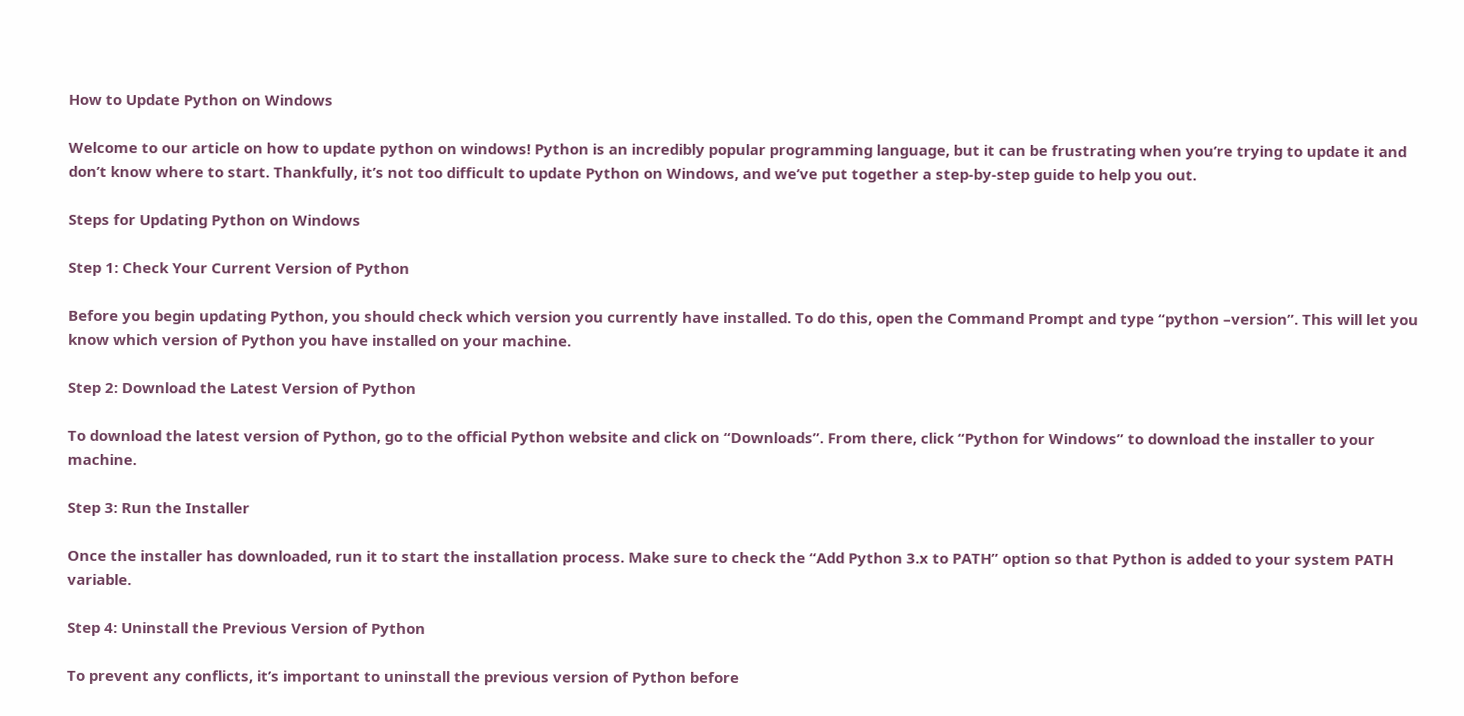How to Update Python on Windows

Welcome to our article on how to update python on windows! Python is an incredibly popular programming language, but it can be frustrating when you’re trying to update it and don’t know where to start. Thankfully, it’s not too difficult to update Python on Windows, and we’ve put together a step-by-step guide to help you out.

Steps for Updating Python on Windows

Step 1: Check Your Current Version of Python

Before you begin updating Python, you should check which version you currently have installed. To do this, open the Command Prompt and type “python –version”. This will let you know which version of Python you have installed on your machine.

Step 2: Download the Latest Version of Python

To download the latest version of Python, go to the official Python website and click on “Downloads”. From there, click “Python for Windows” to download the installer to your machine.

Step 3: Run the Installer

Once the installer has downloaded, run it to start the installation process. Make sure to check the “Add Python 3.x to PATH” option so that Python is added to your system PATH variable.

Step 4: Uninstall the Previous Version of Python

To prevent any conflicts, it’s important to uninstall the previous version of Python before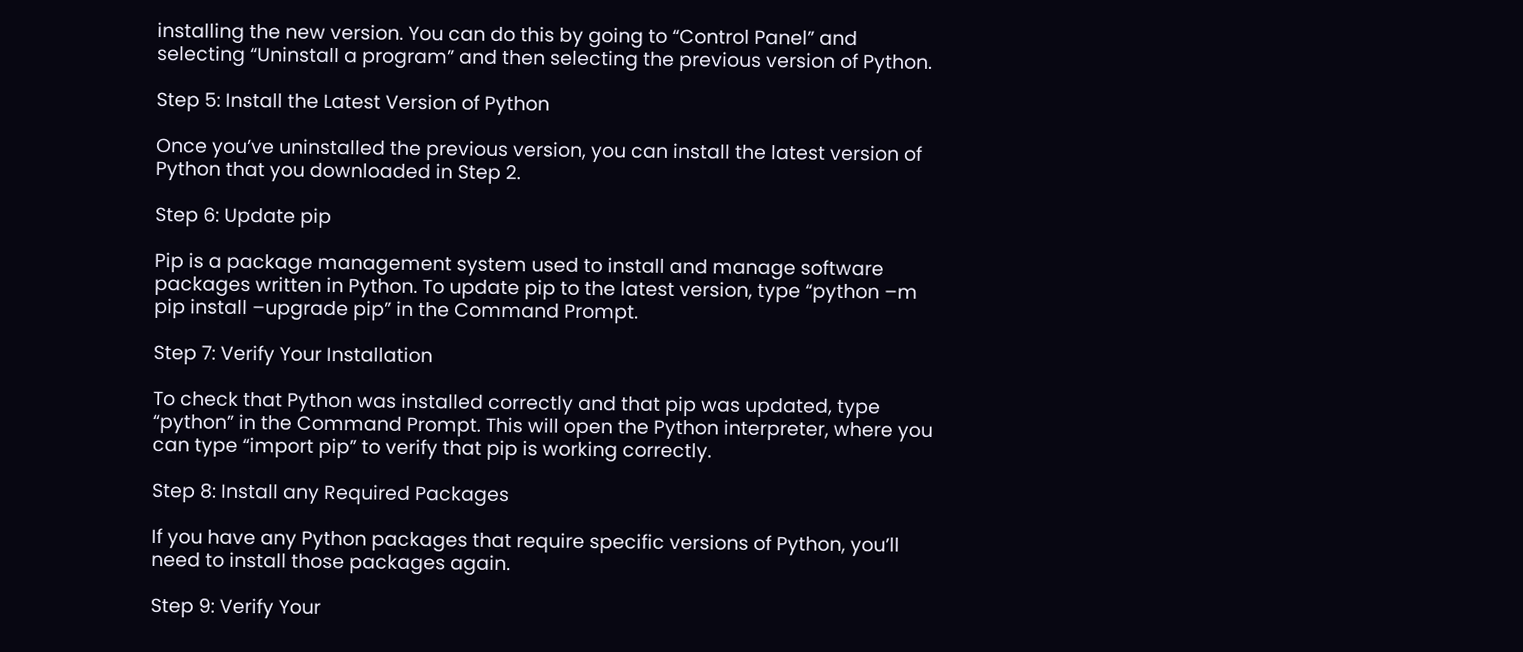installing the new version. You can do this by going to “Control Panel” and selecting “Uninstall a program” and then selecting the previous version of Python.

Step 5: Install the Latest Version of Python

Once you’ve uninstalled the previous version, you can install the latest version of Python that you downloaded in Step 2.

Step 6: Update pip

Pip is a package management system used to install and manage software packages written in Python. To update pip to the latest version, type “python –m pip install –upgrade pip” in the Command Prompt.

Step 7: Verify Your Installation

To check that Python was installed correctly and that pip was updated, type “python” in the Command Prompt. This will open the Python interpreter, where you can type “import pip” to verify that pip is working correctly.

Step 8: Install any Required Packages

If you have any Python packages that require specific versions of Python, you’ll need to install those packages again.

Step 9: Verify Your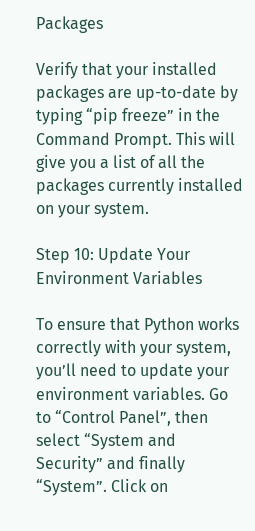Packages

Verify that your installed packages are up-to-date by typing “pip freeze” in the Command Prompt. This will give you a list of all the packages currently installed on your system.

Step 10: Update Your Environment Variables

To ensure that Python works correctly with your system, you’ll need to update your environment variables. Go to “Control Panel”, then select “System and Security” and finally “System”. Click on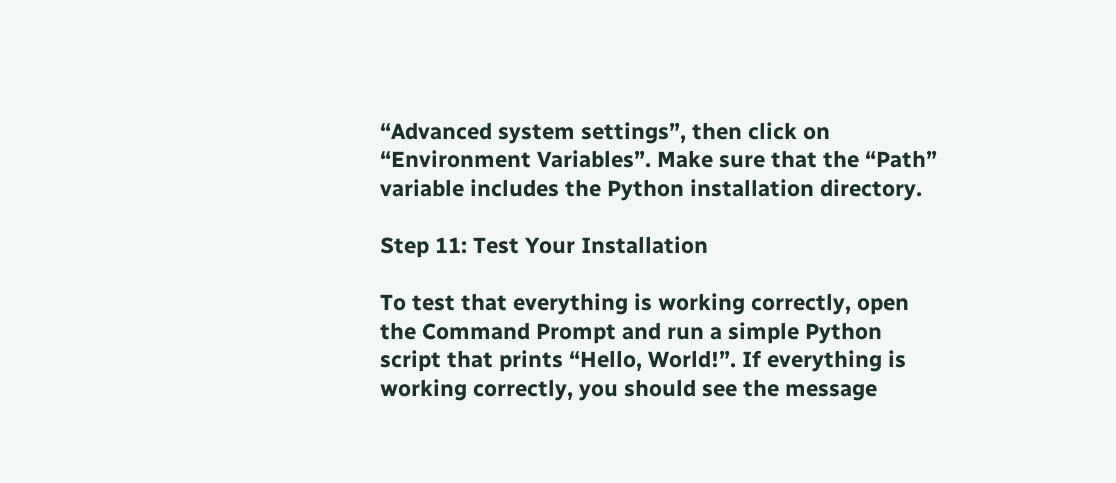“Advanced system settings”, then click on “Environment Variables”. Make sure that the “Path” variable includes the Python installation directory.

Step 11: Test Your Installation

To test that everything is working correctly, open the Command Prompt and run a simple Python script that prints “Hello, World!”. If everything is working correctly, you should see the message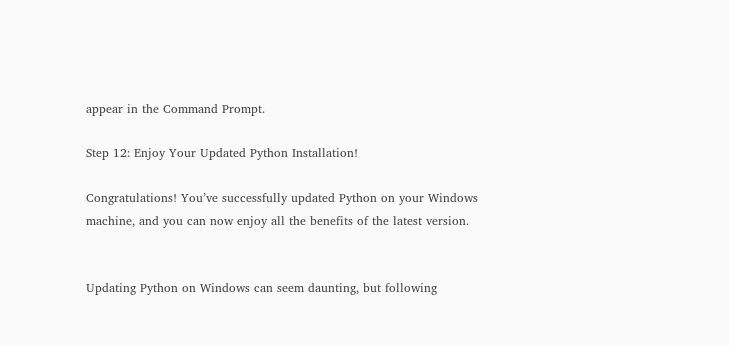appear in the Command Prompt.

Step 12: Enjoy Your Updated Python Installation!

Congratulations! You’ve successfully updated Python on your Windows machine, and you can now enjoy all the benefits of the latest version.


Updating Python on Windows can seem daunting, but following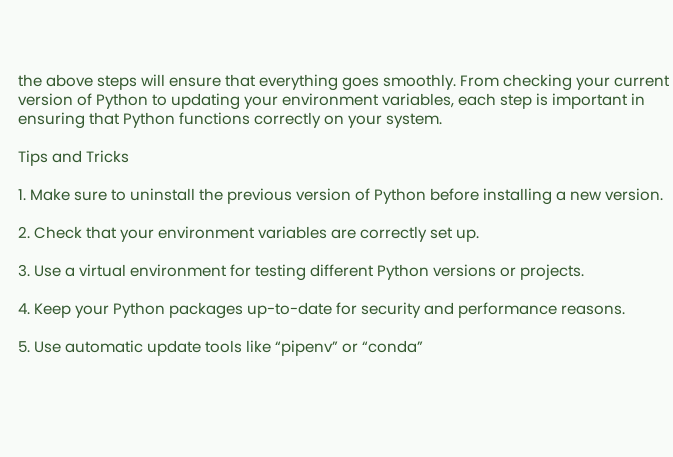the above steps will ensure that everything goes smoothly. From checking your current version of Python to updating your environment variables, each step is important in ensuring that Python functions correctly on your system.

Tips and Tricks

1. Make sure to uninstall the previous version of Python before installing a new version.

2. Check that your environment variables are correctly set up.

3. Use a virtual environment for testing different Python versions or projects.

4. Keep your Python packages up-to-date for security and performance reasons.

5. Use automatic update tools like “pipenv” or “conda”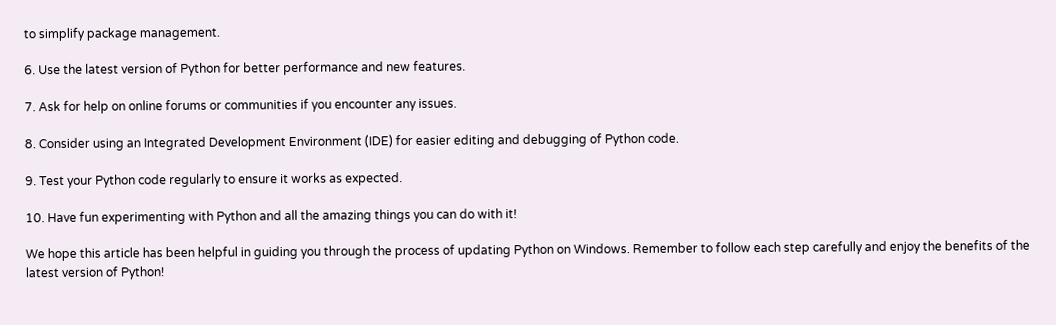to simplify package management.

6. Use the latest version of Python for better performance and new features.

7. Ask for help on online forums or communities if you encounter any issues.

8. Consider using an Integrated Development Environment (IDE) for easier editing and debugging of Python code.

9. Test your Python code regularly to ensure it works as expected.

10. Have fun experimenting with Python and all the amazing things you can do with it!

We hope this article has been helpful in guiding you through the process of updating Python on Windows. Remember to follow each step carefully and enjoy the benefits of the latest version of Python!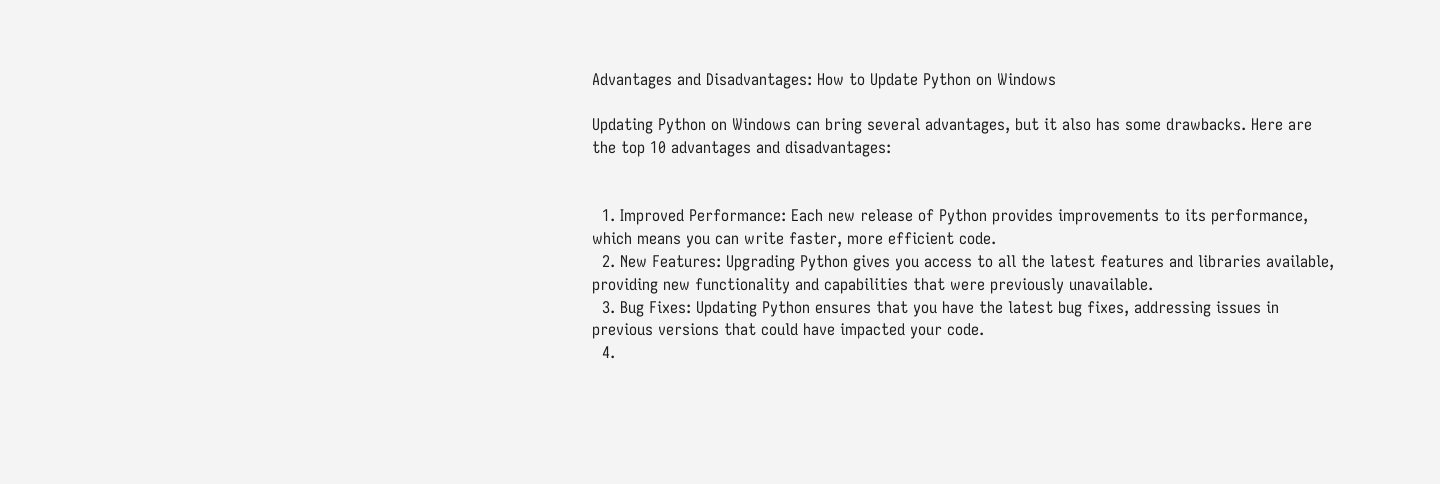Advantages and Disadvantages: How to Update Python on Windows

Updating Python on Windows can bring several advantages, but it also has some drawbacks. Here are the top 10 advantages and disadvantages:


  1. Improved Performance: Each new release of Python provides improvements to its performance, which means you can write faster, more efficient code.
  2. New Features: Upgrading Python gives you access to all the latest features and libraries available, providing new functionality and capabilities that were previously unavailable.
  3. Bug Fixes: Updating Python ensures that you have the latest bug fixes, addressing issues in previous versions that could have impacted your code.
  4.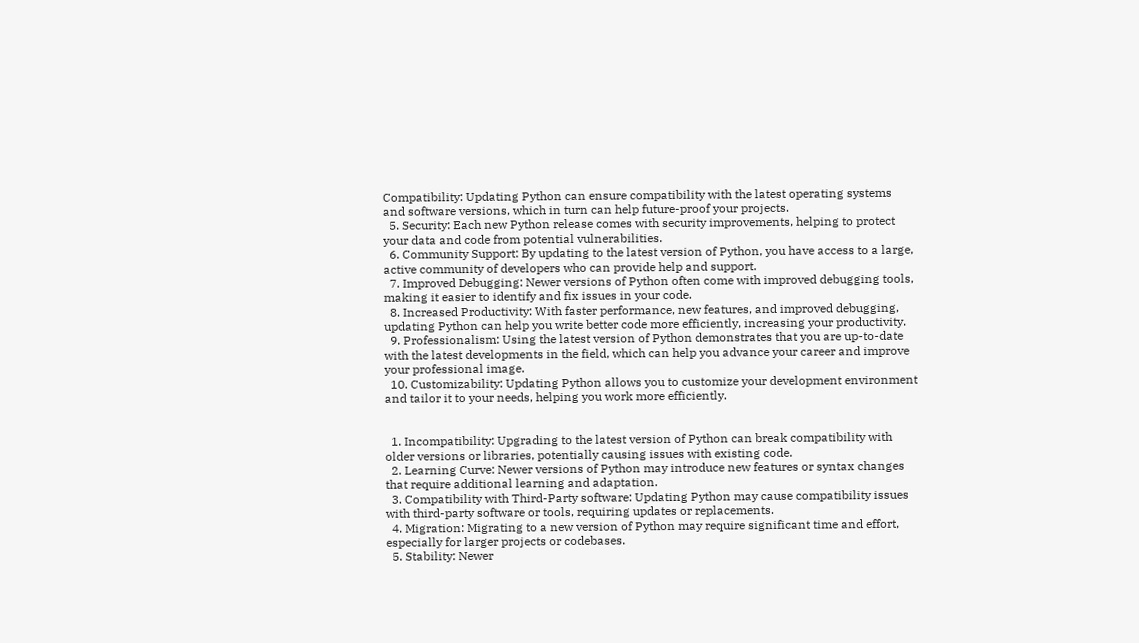Compatibility: Updating Python can ensure compatibility with the latest operating systems and software versions, which in turn can help future-proof your projects.
  5. Security: Each new Python release comes with security improvements, helping to protect your data and code from potential vulnerabilities.
  6. Community Support: By updating to the latest version of Python, you have access to a large, active community of developers who can provide help and support.
  7. Improved Debugging: Newer versions of Python often come with improved debugging tools, making it easier to identify and fix issues in your code.
  8. Increased Productivity: With faster performance, new features, and improved debugging, updating Python can help you write better code more efficiently, increasing your productivity.
  9. Professionalism: Using the latest version of Python demonstrates that you are up-to-date with the latest developments in the field, which can help you advance your career and improve your professional image.
  10. Customizability: Updating Python allows you to customize your development environment and tailor it to your needs, helping you work more efficiently.


  1. Incompatibility: Upgrading to the latest version of Python can break compatibility with older versions or libraries, potentially causing issues with existing code.
  2. Learning Curve: Newer versions of Python may introduce new features or syntax changes that require additional learning and adaptation.
  3. Compatibility with Third-Party software: Updating Python may cause compatibility issues with third-party software or tools, requiring updates or replacements.
  4. Migration: Migrating to a new version of Python may require significant time and effort, especially for larger projects or codebases.
  5. Stability: Newer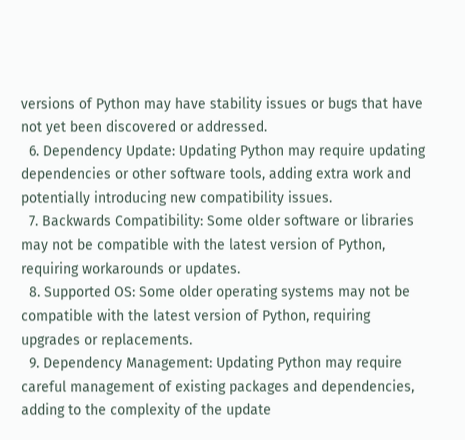versions of Python may have stability issues or bugs that have not yet been discovered or addressed.
  6. Dependency Update: Updating Python may require updating dependencies or other software tools, adding extra work and potentially introducing new compatibility issues.
  7. Backwards Compatibility: Some older software or libraries may not be compatible with the latest version of Python, requiring workarounds or updates.
  8. Supported OS: Some older operating systems may not be compatible with the latest version of Python, requiring upgrades or replacements.
  9. Dependency Management: Updating Python may require careful management of existing packages and dependencies, adding to the complexity of the update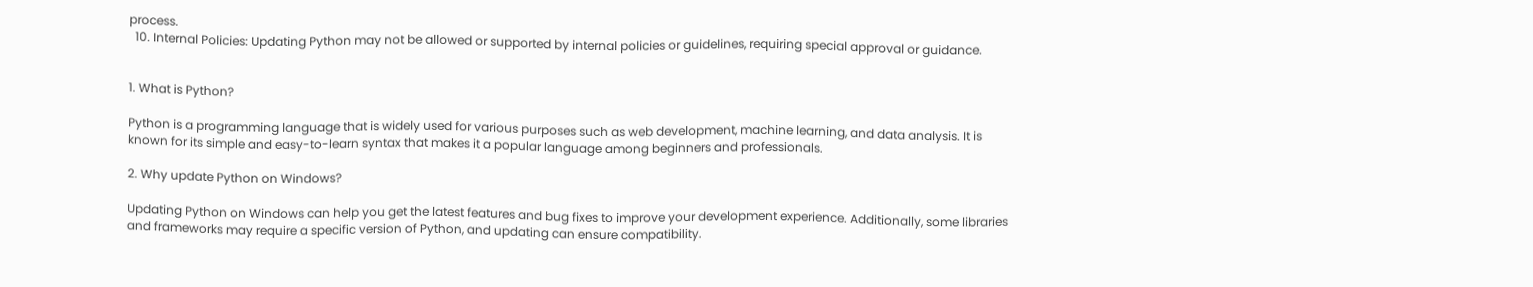process.
  10. Internal Policies: Updating Python may not be allowed or supported by internal policies or guidelines, requiring special approval or guidance.


1. What is Python?

Python is a programming language that is widely used for various purposes such as web development, machine learning, and data analysis. It is known for its simple and easy-to-learn syntax that makes it a popular language among beginners and professionals.

2. Why update Python on Windows?

Updating Python on Windows can help you get the latest features and bug fixes to improve your development experience. Additionally, some libraries and frameworks may require a specific version of Python, and updating can ensure compatibility.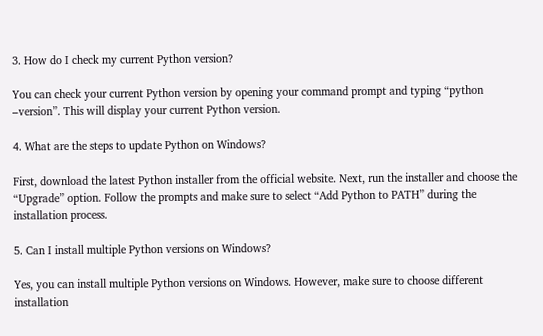3. How do I check my current Python version?

You can check your current Python version by opening your command prompt and typing “python –version”. This will display your current Python version.

4. What are the steps to update Python on Windows?

First, download the latest Python installer from the official website. Next, run the installer and choose the “Upgrade” option. Follow the prompts and make sure to select “Add Python to PATH” during the installation process.

5. Can I install multiple Python versions on Windows?

Yes, you can install multiple Python versions on Windows. However, make sure to choose different installation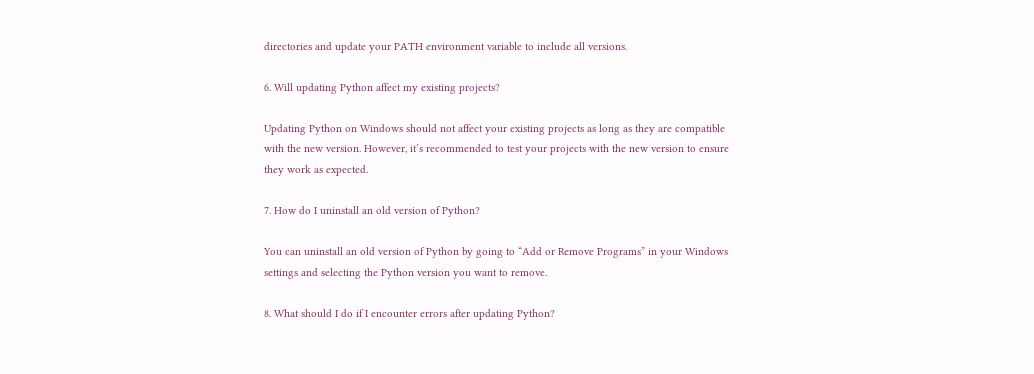directories and update your PATH environment variable to include all versions.

6. Will updating Python affect my existing projects?

Updating Python on Windows should not affect your existing projects as long as they are compatible with the new version. However, it’s recommended to test your projects with the new version to ensure they work as expected.

7. How do I uninstall an old version of Python?

You can uninstall an old version of Python by going to “Add or Remove Programs” in your Windows settings and selecting the Python version you want to remove.

8. What should I do if I encounter errors after updating Python?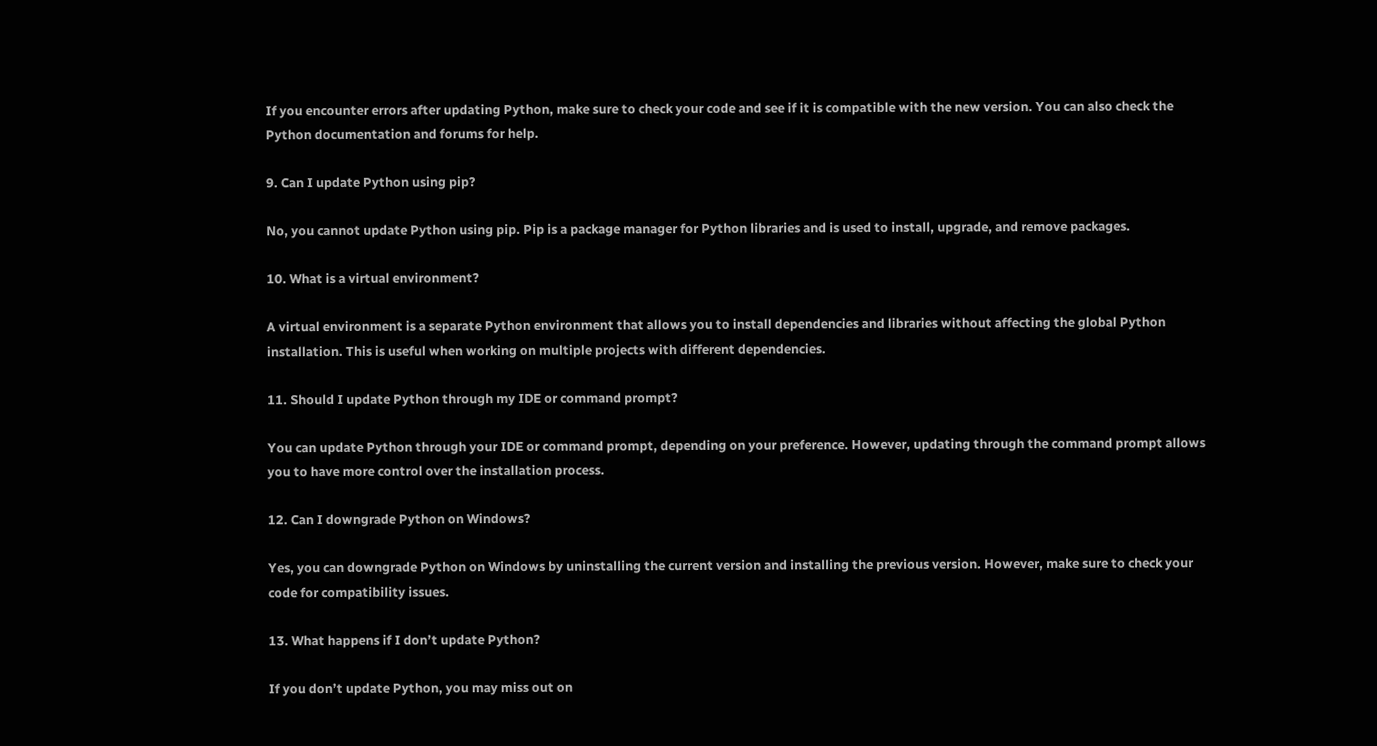If you encounter errors after updating Python, make sure to check your code and see if it is compatible with the new version. You can also check the Python documentation and forums for help.

9. Can I update Python using pip?

No, you cannot update Python using pip. Pip is a package manager for Python libraries and is used to install, upgrade, and remove packages.

10. What is a virtual environment?

A virtual environment is a separate Python environment that allows you to install dependencies and libraries without affecting the global Python installation. This is useful when working on multiple projects with different dependencies.

11. Should I update Python through my IDE or command prompt?

You can update Python through your IDE or command prompt, depending on your preference. However, updating through the command prompt allows you to have more control over the installation process.

12. Can I downgrade Python on Windows?

Yes, you can downgrade Python on Windows by uninstalling the current version and installing the previous version. However, make sure to check your code for compatibility issues.

13. What happens if I don’t update Python?

If you don’t update Python, you may miss out on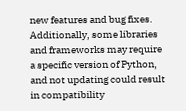new features and bug fixes. Additionally, some libraries and frameworks may require a specific version of Python, and not updating could result in compatibility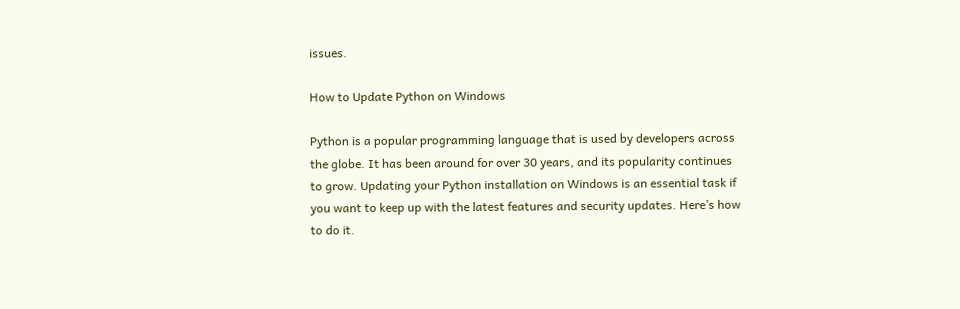issues.

How to Update Python on Windows

Python is a popular programming language that is used by developers across the globe. It has been around for over 30 years, and its popularity continues to grow. Updating your Python installation on Windows is an essential task if you want to keep up with the latest features and security updates. Here’s how to do it.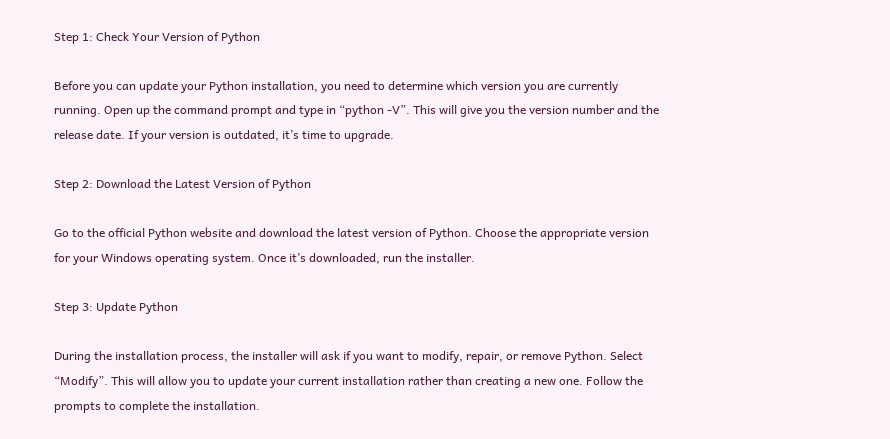Step 1: Check Your Version of Python

Before you can update your Python installation, you need to determine which version you are currently running. Open up the command prompt and type in “python -V”. This will give you the version number and the release date. If your version is outdated, it’s time to upgrade.

Step 2: Download the Latest Version of Python

Go to the official Python website and download the latest version of Python. Choose the appropriate version for your Windows operating system. Once it’s downloaded, run the installer.

Step 3: Update Python

During the installation process, the installer will ask if you want to modify, repair, or remove Python. Select “Modify”. This will allow you to update your current installation rather than creating a new one. Follow the prompts to complete the installation.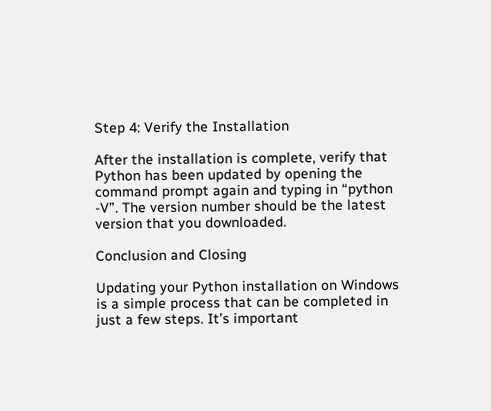Step 4: Verify the Installation

After the installation is complete, verify that Python has been updated by opening the command prompt again and typing in “python -V”. The version number should be the latest version that you downloaded.

Conclusion and Closing

Updating your Python installation on Windows is a simple process that can be completed in just a few steps. It’s important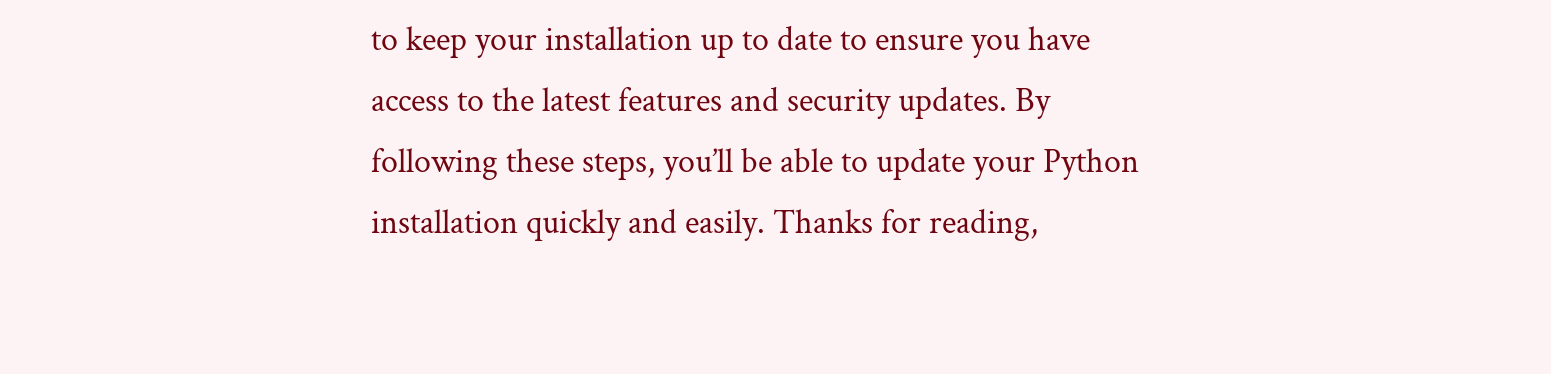to keep your installation up to date to ensure you have access to the latest features and security updates. By following these steps, you’ll be able to update your Python installation quickly and easily. Thanks for reading,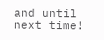and until next time!